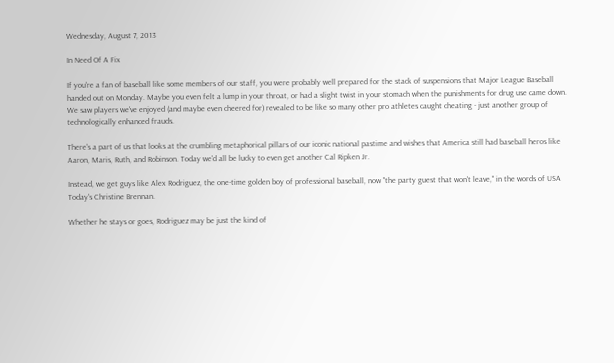Wednesday, August 7, 2013

In Need Of A Fix

If you're a fan of baseball like some members of our staff, you were probably well prepared for the stack of suspensions that Major League Baseball handed out on Monday. Maybe you even felt a lump in your throat, or had a slight twist in your stomach when the punishments for drug use came down. We saw players we've enjoyed (and maybe even cheered for) revealed to be like so many other pro athletes caught cheating - just another group of technologically enhanced frauds.

There's a part of us that looks at the crumbling metaphorical pillars of our iconic national pastime and wishes that America still had baseball heros like Aaron, Maris, Ruth, and Robinson. Today we'd all be lucky to even get another Cal Ripken Jr.

Instead, we get guys like Alex Rodriguez, the one-time golden boy of professional baseball, now "the party guest that won't leave," in the words of USA Today's Christine Brennan.

Whether he stays or goes, Rodriguez may be just the kind of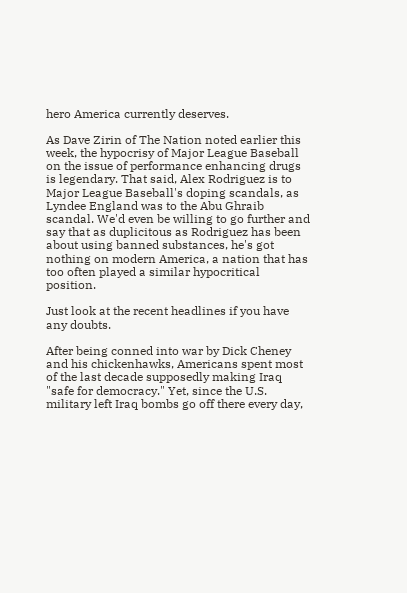hero America currently deserves.

As Dave Zirin of The Nation noted earlier this week, the hypocrisy of Major League Baseball on the issue of performance enhancing drugs is legendary. That said, Alex Rodriguez is to Major League Baseball's doping scandals, as Lyndee England was to the Abu Ghraib scandal. We'd even be willing to go further and say that as duplicitous as Rodriguez has been about using banned substances, he's got nothing on modern America, a nation that has too often played a similar hypocritical position.

Just look at the recent headlines if you have any doubts.

After being conned into war by Dick Cheney and his chickenhawks, Americans spent most of the last decade supposedly making Iraq "safe for democracy." Yet, since the U.S. military left Iraq bombs go off there every day,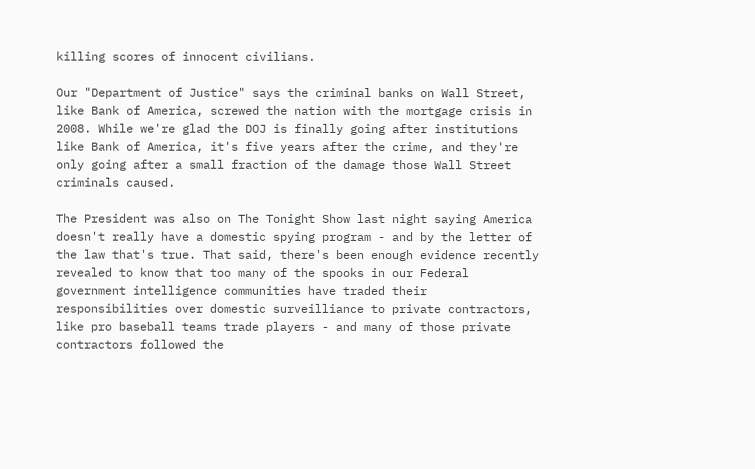killing scores of innocent civilians.

Our "Department of Justice" says the criminal banks on Wall Street, like Bank of America, screwed the nation with the mortgage crisis in 2008. While we're glad the DOJ is finally going after institutions like Bank of America, it's five years after the crime, and they're only going after a small fraction of the damage those Wall Street criminals caused.

The President was also on The Tonight Show last night saying America doesn't really have a domestic spying program - and by the letter of the law that's true. That said, there's been enough evidence recently revealed to know that too many of the spooks in our Federal government intelligence communities have traded their responsibilities over domestic surveilliance to private contractors, like pro baseball teams trade players - and many of those private contractors followed the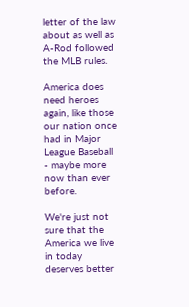letter of the law about as well as A-Rod followed the MLB rules.

America does need heroes again, like those our nation once had in Major League Baseball - maybe more now than ever before.

We're just not sure that the America we live in today deserves better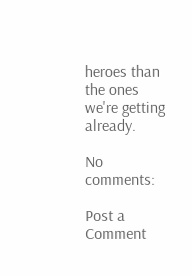heroes than the ones we're getting already.

No comments:

Post a Comment